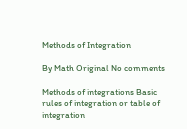Methods of Integration

By Math Original No comments

Methods of integrations Basic rules of integration or table of integration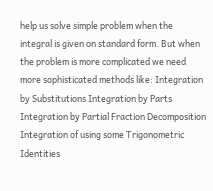help us solve simple problem when the integral is given on standard form. But when the problem is more complicated we need more sophisticated methods like: Integration by Substitutions Integration by Parts Integration by Partial Fraction Decomposition Integration of using some Trigonometric Identities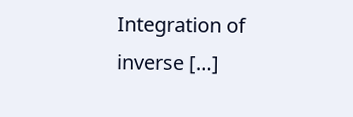Integration of inverse […]